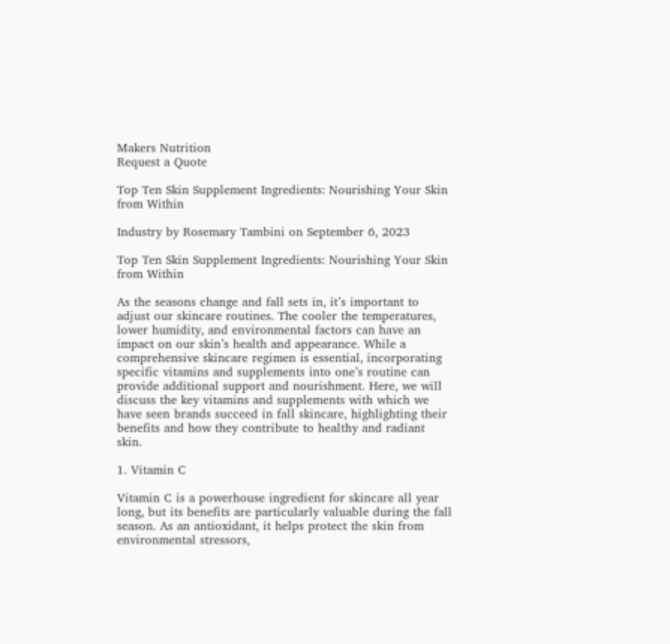Makers Nutrition
Request a Quote

Top Ten Skin Supplement Ingredients: Nourishing Your Skin from Within

Industry by Rosemary Tambini on September 6, 2023

Top Ten Skin Supplement Ingredients: Nourishing Your Skin from Within

As the seasons change and fall sets in, it’s important to adjust our skincare routines. The cooler the temperatures, lower humidity, and environmental factors can have an impact on our skin’s health and appearance. While a comprehensive skincare regimen is essential, incorporating specific vitamins and supplements into one’s routine can provide additional support and nourishment. Here, we will discuss the key vitamins and supplements with which we have seen brands succeed in fall skincare, highlighting their benefits and how they contribute to healthy and radiant skin.

1. Vitamin C

Vitamin C is a powerhouse ingredient for skincare all year long, but its benefits are particularly valuable during the fall season. As an antioxidant, it helps protect the skin from environmental stressors,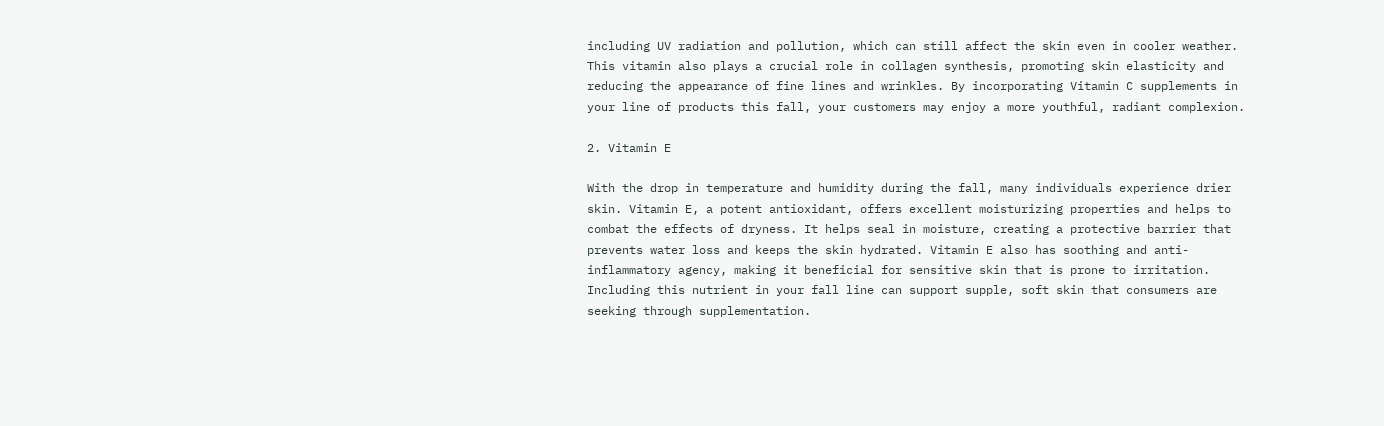including UV radiation and pollution, which can still affect the skin even in cooler weather. This vitamin also plays a crucial role in collagen synthesis, promoting skin elasticity and reducing the appearance of fine lines and wrinkles. By incorporating Vitamin C supplements in your line of products this fall, your customers may enjoy a more youthful, radiant complexion.

2. Vitamin E

With the drop in temperature and humidity during the fall, many individuals experience drier skin. Vitamin E, a potent antioxidant, offers excellent moisturizing properties and helps to combat the effects of dryness. It helps seal in moisture, creating a protective barrier that prevents water loss and keeps the skin hydrated. Vitamin E also has soothing and anti-inflammatory agency, making it beneficial for sensitive skin that is prone to irritation. Including this nutrient in your fall line can support supple, soft skin that consumers are seeking through supplementation.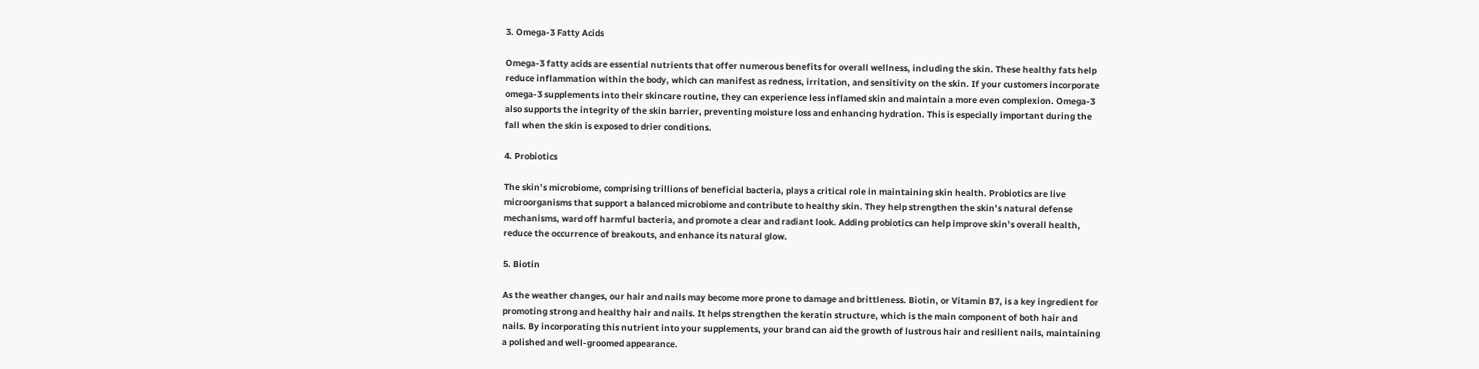3. Omega-3 Fatty Acids

Omega-3 fatty acids are essential nutrients that offer numerous benefits for overall wellness, including the skin. These healthy fats help reduce inflammation within the body, which can manifest as redness, irritation, and sensitivity on the skin. If your customers incorporate omega-3 supplements into their skincare routine, they can experience less inflamed skin and maintain a more even complexion. Omega-3 also supports the integrity of the skin barrier, preventing moisture loss and enhancing hydration. This is especially important during the fall when the skin is exposed to drier conditions.

4. Probiotics

The skin’s microbiome, comprising trillions of beneficial bacteria, plays a critical role in maintaining skin health. Probiotics are live microorganisms that support a balanced microbiome and contribute to healthy skin. They help strengthen the skin’s natural defense mechanisms, ward off harmful bacteria, and promote a clear and radiant look. Adding probiotics can help improve skin’s overall health, reduce the occurrence of breakouts, and enhance its natural glow.

5. Biotin

As the weather changes, our hair and nails may become more prone to damage and brittleness. Biotin, or Vitamin B7, is a key ingredient for promoting strong and healthy hair and nails. It helps strengthen the keratin structure, which is the main component of both hair and nails. By incorporating this nutrient into your supplements, your brand can aid the growth of lustrous hair and resilient nails, maintaining a polished and well-groomed appearance.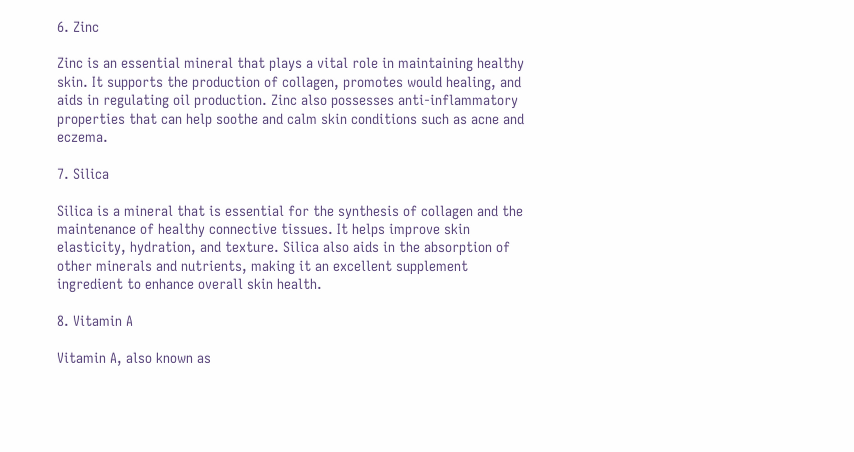6. Zinc

Zinc is an essential mineral that plays a vital role in maintaining healthy skin. It supports the production of collagen, promotes would healing, and aids in regulating oil production. Zinc also possesses anti-inflammatory properties that can help soothe and calm skin conditions such as acne and eczema.

7. Silica

Silica is a mineral that is essential for the synthesis of collagen and the maintenance of healthy connective tissues. It helps improve skin elasticity, hydration, and texture. Silica also aids in the absorption of other minerals and nutrients, making it an excellent supplement ingredient to enhance overall skin health.

8. Vitamin A

Vitamin A, also known as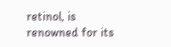retinol, is renowned for its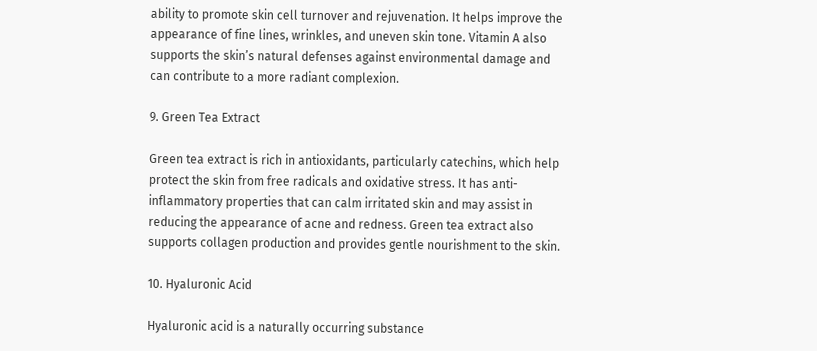ability to promote skin cell turnover and rejuvenation. It helps improve the appearance of fine lines, wrinkles, and uneven skin tone. Vitamin A also supports the skin’s natural defenses against environmental damage and can contribute to a more radiant complexion.

9. Green Tea Extract

Green tea extract is rich in antioxidants, particularly catechins, which help protect the skin from free radicals and oxidative stress. It has anti-inflammatory properties that can calm irritated skin and may assist in reducing the appearance of acne and redness. Green tea extract also supports collagen production and provides gentle nourishment to the skin.

10. Hyaluronic Acid

Hyaluronic acid is a naturally occurring substance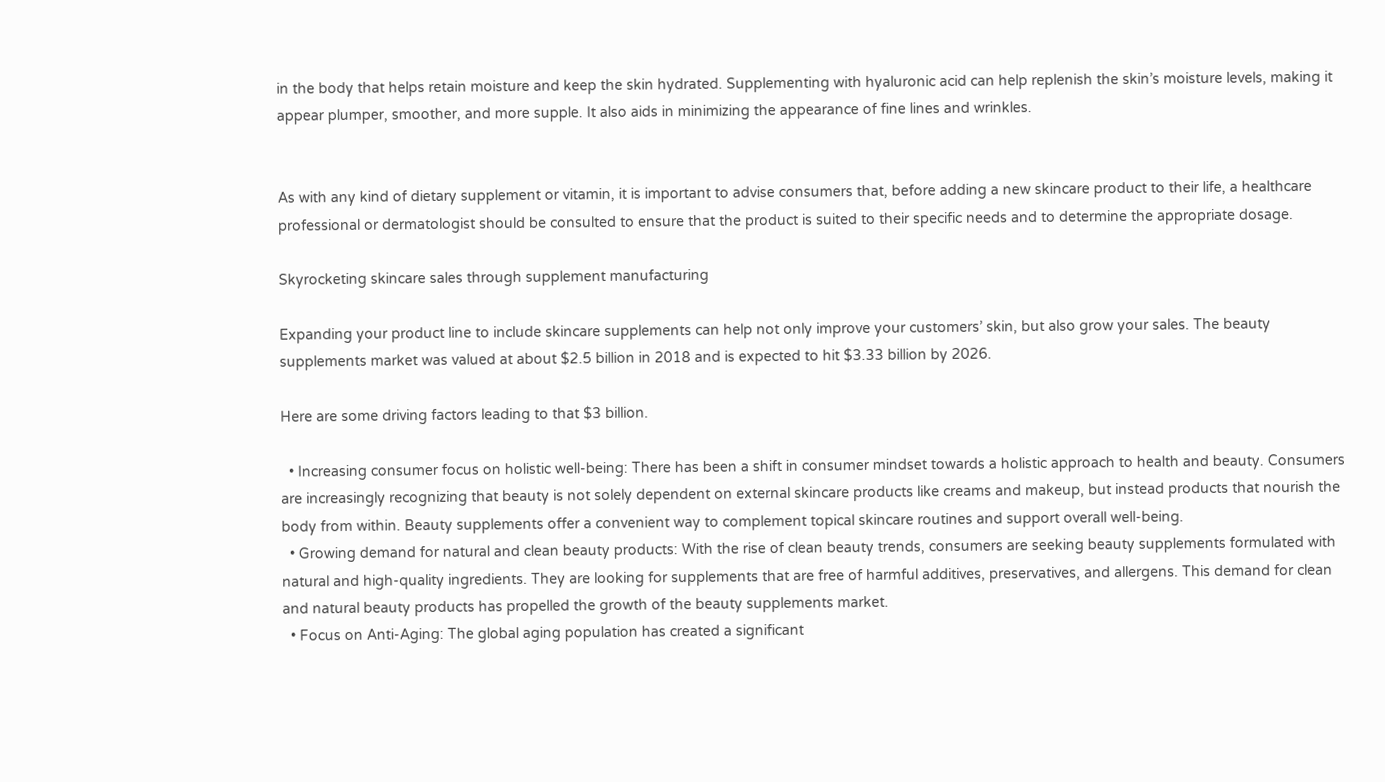in the body that helps retain moisture and keep the skin hydrated. Supplementing with hyaluronic acid can help replenish the skin’s moisture levels, making it appear plumper, smoother, and more supple. It also aids in minimizing the appearance of fine lines and wrinkles.


As with any kind of dietary supplement or vitamin, it is important to advise consumers that, before adding a new skincare product to their life, a healthcare professional or dermatologist should be consulted to ensure that the product is suited to their specific needs and to determine the appropriate dosage.

Skyrocketing skincare sales through supplement manufacturing

Expanding your product line to include skincare supplements can help not only improve your customers’ skin, but also grow your sales. The beauty supplements market was valued at about $2.5 billion in 2018 and is expected to hit $3.33 billion by 2026.

Here are some driving factors leading to that $3 billion.

  • Increasing consumer focus on holistic well-being: There has been a shift in consumer mindset towards a holistic approach to health and beauty. Consumers are increasingly recognizing that beauty is not solely dependent on external skincare products like creams and makeup, but instead products that nourish the body from within. Beauty supplements offer a convenient way to complement topical skincare routines and support overall well-being.
  • Growing demand for natural and clean beauty products: With the rise of clean beauty trends, consumers are seeking beauty supplements formulated with natural and high-quality ingredients. They are looking for supplements that are free of harmful additives, preservatives, and allergens. This demand for clean and natural beauty products has propelled the growth of the beauty supplements market.
  • Focus on Anti-Aging: The global aging population has created a significant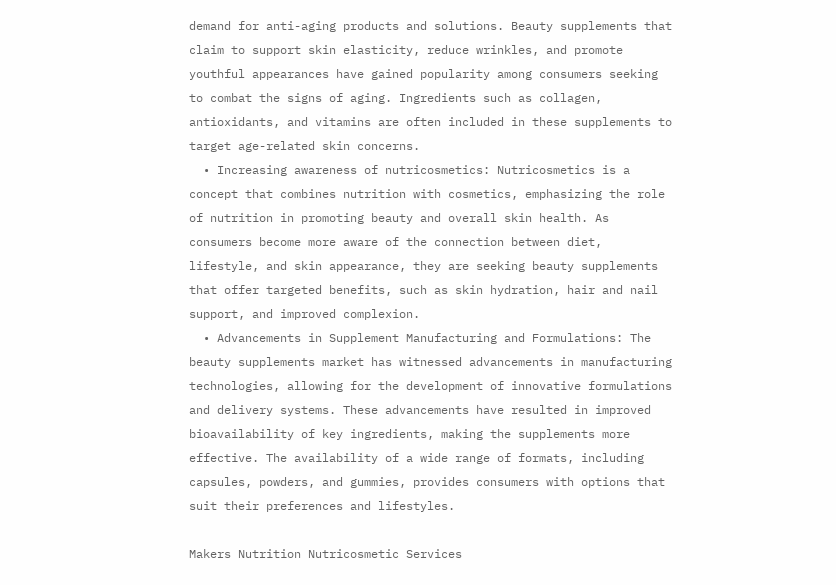demand for anti-aging products and solutions. Beauty supplements that claim to support skin elasticity, reduce wrinkles, and promote youthful appearances have gained popularity among consumers seeking to combat the signs of aging. Ingredients such as collagen, antioxidants, and vitamins are often included in these supplements to target age-related skin concerns.
  • Increasing awareness of nutricosmetics: Nutricosmetics is a concept that combines nutrition with cosmetics, emphasizing the role of nutrition in promoting beauty and overall skin health. As consumers become more aware of the connection between diet, lifestyle, and skin appearance, they are seeking beauty supplements that offer targeted benefits, such as skin hydration, hair and nail support, and improved complexion.
  • Advancements in Supplement Manufacturing and Formulations: The beauty supplements market has witnessed advancements in manufacturing technologies, allowing for the development of innovative formulations and delivery systems. These advancements have resulted in improved bioavailability of key ingredients, making the supplements more effective. The availability of a wide range of formats, including capsules, powders, and gummies, provides consumers with options that suit their preferences and lifestyles.

Makers Nutrition Nutricosmetic Services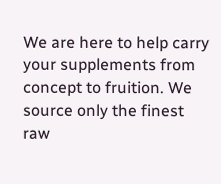We are here to help carry your supplements from concept to fruition. We source only the finest raw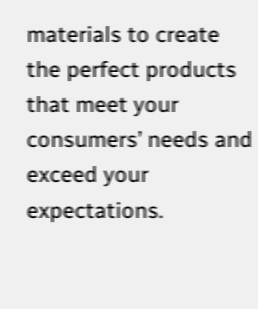materials to create the perfect products that meet your consumers’ needs and exceed your expectations.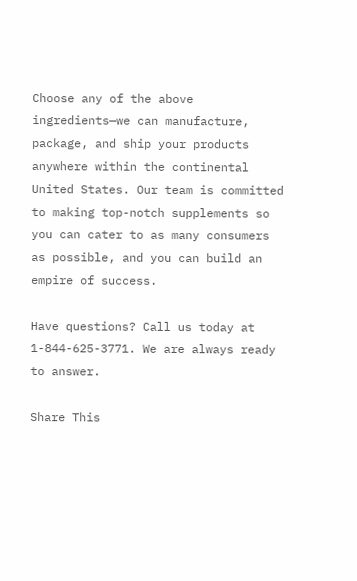Choose any of the above ingredients—we can manufacture, package, and ship your products anywhere within the continental United States. Our team is committed to making top-notch supplements so you can cater to as many consumers as possible, and you can build an empire of success.

Have questions? Call us today at 1-844-625-3771. We are always ready to answer.

Share This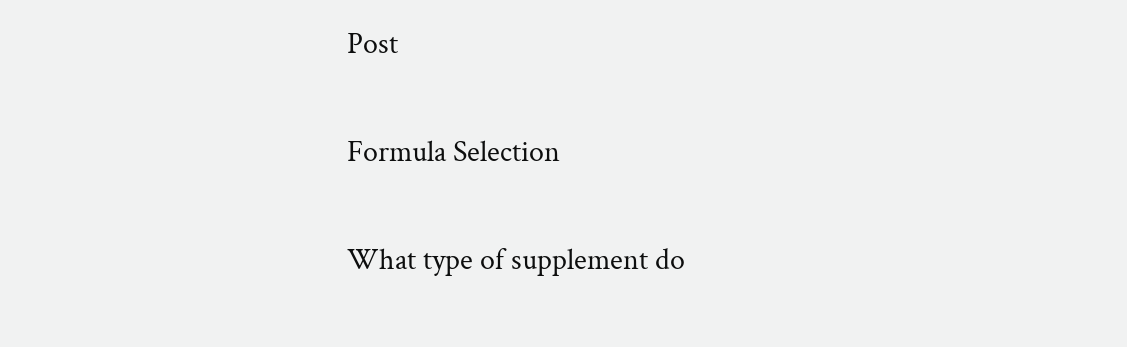Post

Formula Selection

What type of supplement do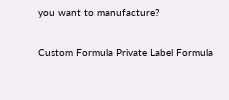you want to manufacture?

Custom Formula Private Label Formula